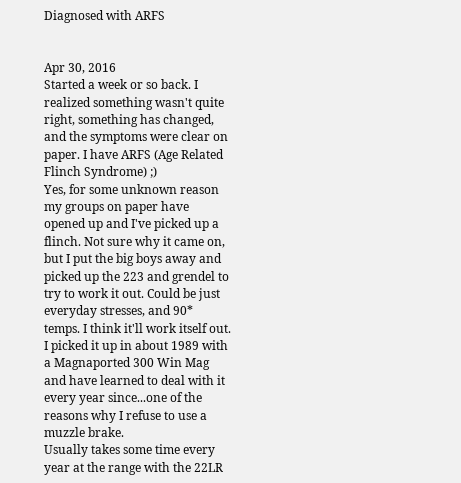Diagnosed with ARFS


Apr 30, 2016
Started a week or so back. I realized something wasn't quite right, something has changed, and the symptoms were clear on paper. I have ARFS (Age Related Flinch Syndrome) ;)
Yes, for some unknown reason my groups on paper have opened up and I've picked up a flinch. Not sure why it came on, but I put the big boys away and picked up the 223 and grendel to try to work it out. Could be just everyday stresses, and 90* temps. I think it'll work itself out.
I picked it up in about 1989 with a Magnaported 300 Win Mag and have learned to deal with it every year since...one of the reasons why I refuse to use a muzzle brake.
Usually takes some time every year at the range with the 22LR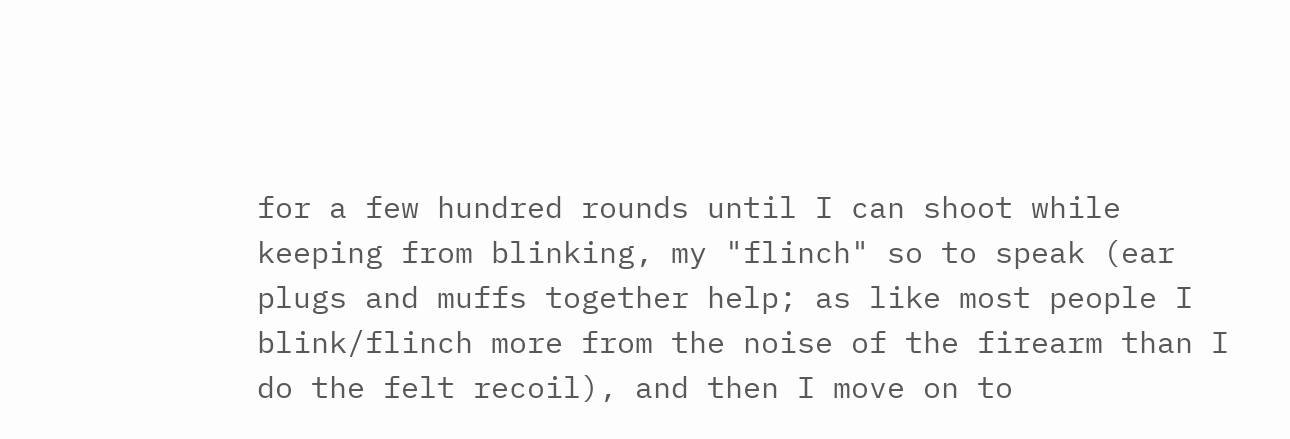for a few hundred rounds until I can shoot while keeping from blinking, my "flinch" so to speak (ear plugs and muffs together help; as like most people I blink/flinch more from the noise of the firearm than I do the felt recoil), and then I move on to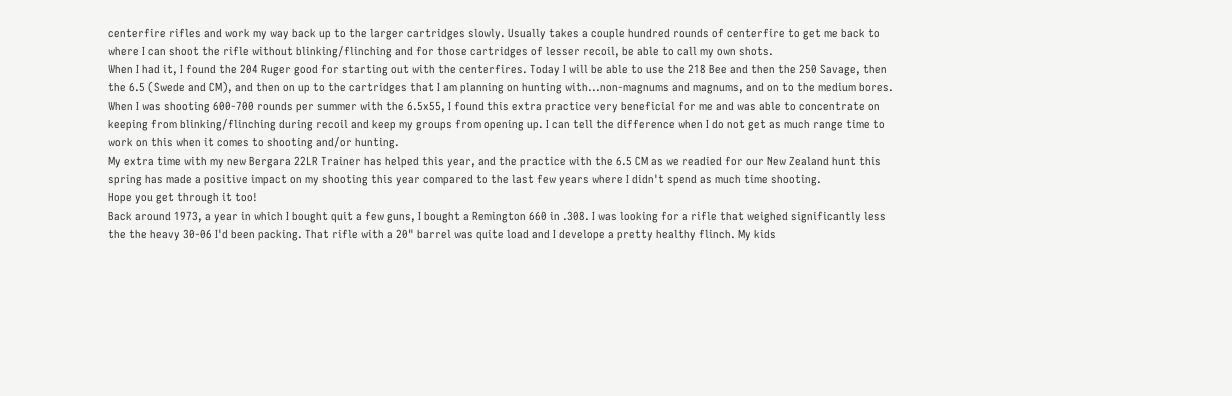centerfire rifles and work my way back up to the larger cartridges slowly. Usually takes a couple hundred rounds of centerfire to get me back to where I can shoot the rifle without blinking/flinching and for those cartridges of lesser recoil, be able to call my own shots.
When I had it, I found the 204 Ruger good for starting out with the centerfires. Today I will be able to use the 218 Bee and then the 250 Savage, then the 6.5 (Swede and CM), and then on up to the cartridges that I am planning on hunting with...non-magnums and magnums, and on to the medium bores.
When I was shooting 600-700 rounds per summer with the 6.5x55, I found this extra practice very beneficial for me and was able to concentrate on keeping from blinking/flinching during recoil and keep my groups from opening up. I can tell the difference when I do not get as much range time to work on this when it comes to shooting and/or hunting.
My extra time with my new Bergara 22LR Trainer has helped this year, and the practice with the 6.5 CM as we readied for our New Zealand hunt this spring has made a positive impact on my shooting this year compared to the last few years where I didn't spend as much time shooting.
Hope you get through it too!
Back around 1973, a year in which I bought quit a few guns, I bought a Remington 660 in .308. I was looking for a rifle that weighed significantly less the the heavy 30-06 I'd been packing. That rifle with a 20" barrel was quite load and I develope a pretty healthy flinch. My kids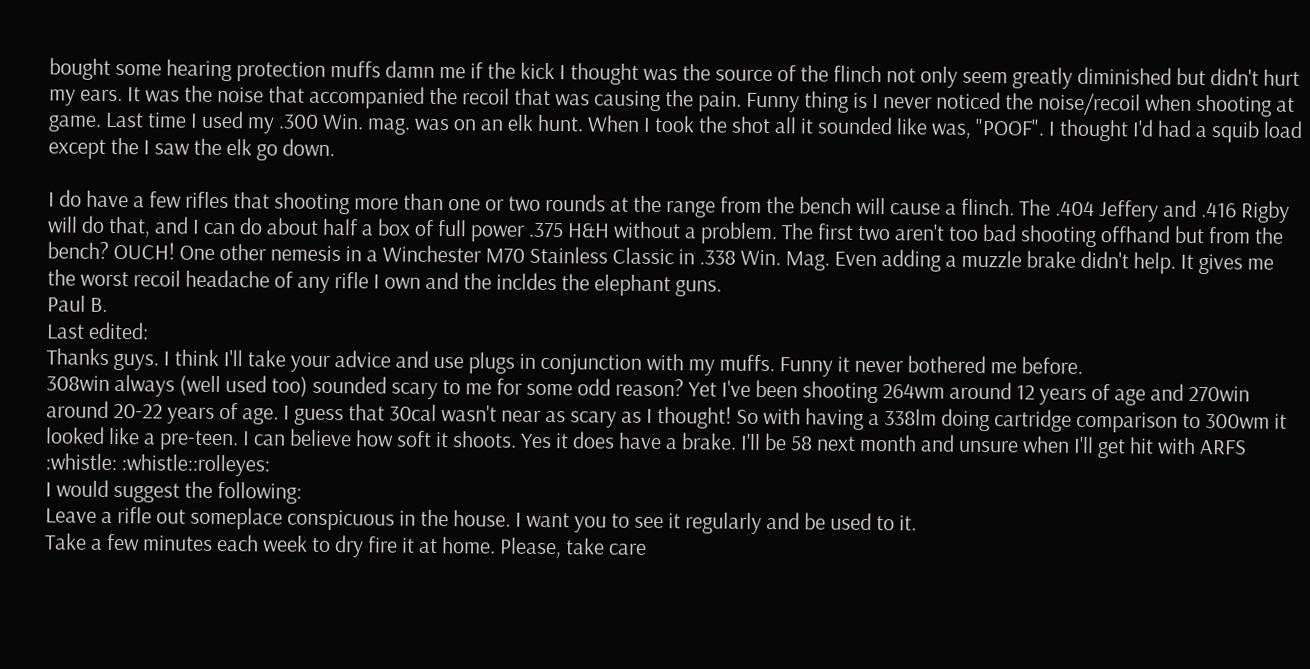bought some hearing protection muffs damn me if the kick I thought was the source of the flinch not only seem greatly diminished but didn't hurt my ears. It was the noise that accompanied the recoil that was causing the pain. Funny thing is I never noticed the noise/recoil when shooting at game. Last time I used my .300 Win. mag. was on an elk hunt. When I took the shot all it sounded like was, "POOF". I thought I'd had a squib load except the I saw the elk go down.

I do have a few rifles that shooting more than one or two rounds at the range from the bench will cause a flinch. The .404 Jeffery and .416 Rigby will do that, and I can do about half a box of full power .375 H&H without a problem. The first two aren't too bad shooting offhand but from the bench? OUCH! One other nemesis in a Winchester M70 Stainless Classic in .338 Win. Mag. Even adding a muzzle brake didn't help. It gives me the worst recoil headache of any rifle I own and the incldes the elephant guns.
Paul B.
Last edited:
Thanks guys. I think I'll take your advice and use plugs in conjunction with my muffs. Funny it never bothered me before.
308win always (well used too) sounded scary to me for some odd reason? Yet I've been shooting 264wm around 12 years of age and 270win around 20-22 years of age. I guess that 30cal wasn't near as scary as I thought! So with having a 338lm doing cartridge comparison to 300wm it looked like a pre-teen. I can believe how soft it shoots. Yes it does have a brake. I'll be 58 next month and unsure when I'll get hit with ARFS :whistle: :whistle::rolleyes:
I would suggest the following:
Leave a rifle out someplace conspicuous in the house. I want you to see it regularly and be used to it.
Take a few minutes each week to dry fire it at home. Please, take care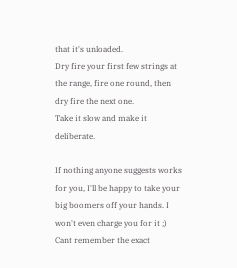that it's unloaded.
Dry fire your first few strings at the range, fire one round, then dry fire the next one.
Take it slow and make it deliberate.

If nothing anyone suggests works for you, I'll be happy to take your big boomers off your hands. I won't even charge you for it ;)
Cant remember the exact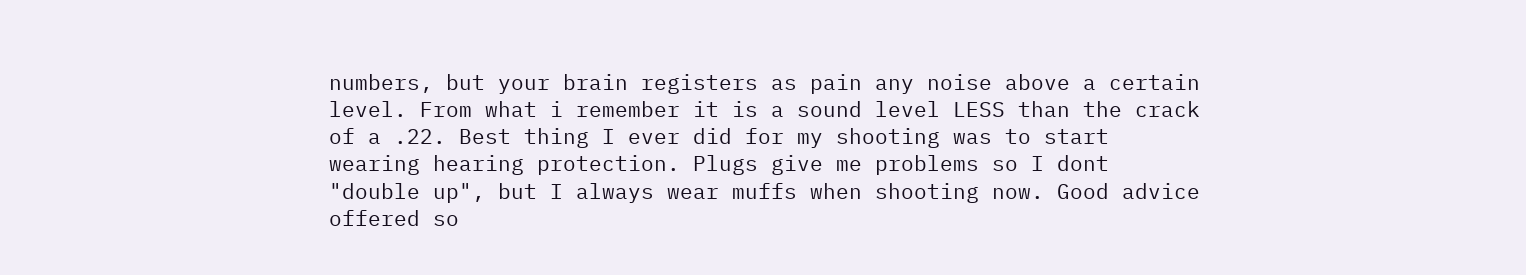numbers, but your brain registers as pain any noise above a certain level. From what i remember it is a sound level LESS than the crack of a .22. Best thing I ever did for my shooting was to start wearing hearing protection. Plugs give me problems so I dont "double up", but I always wear muffs when shooting now. Good advice offered so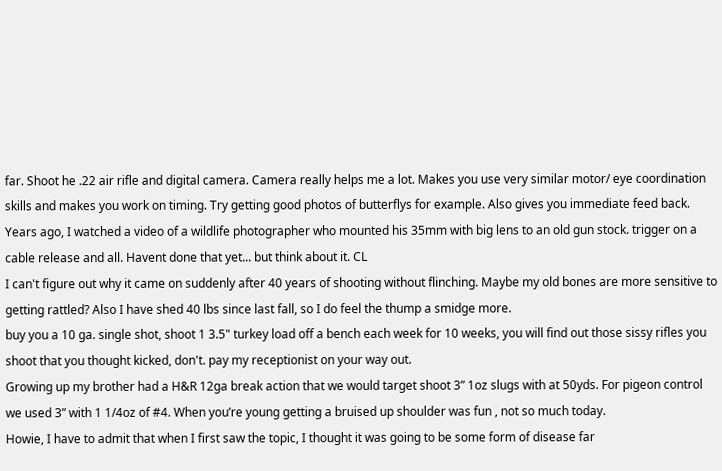far. Shoot he .22 air rifle and digital camera. Camera really helps me a lot. Makes you use very similar motor/ eye coordination skills and makes you work on timing. Try getting good photos of butterflys for example. Also gives you immediate feed back. Years ago, I watched a video of a wildlife photographer who mounted his 35mm with big lens to an old gun stock. trigger on a cable release and all. Havent done that yet... but think about it. CL
I can't figure out why it came on suddenly after 40 years of shooting without flinching. Maybe my old bones are more sensitive to getting rattled? Also I have shed 40 lbs since last fall, so I do feel the thump a smidge more.
buy you a 10 ga. single shot, shoot 1 3.5" turkey load off a bench each week for 10 weeks, you will find out those sissy rifles you shoot that you thought kicked, don't. pay my receptionist on your way out.
Growing up my brother had a H&R 12ga break action that we would target shoot 3” 1oz slugs with at 50yds. For pigeon control we used 3” with 1 1/4oz of #4. When you’re young getting a bruised up shoulder was fun , not so much today.
Howie, I have to admit that when I first saw the topic, I thought it was going to be some form of disease far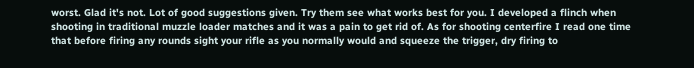worst. Glad it's not. Lot of good suggestions given. Try them see what works best for you. I developed a flinch when shooting in traditional muzzle loader matches and it was a pain to get rid of. As for shooting centerfire I read one time that before firing any rounds sight your rifle as you normally would and squeeze the trigger, dry firing to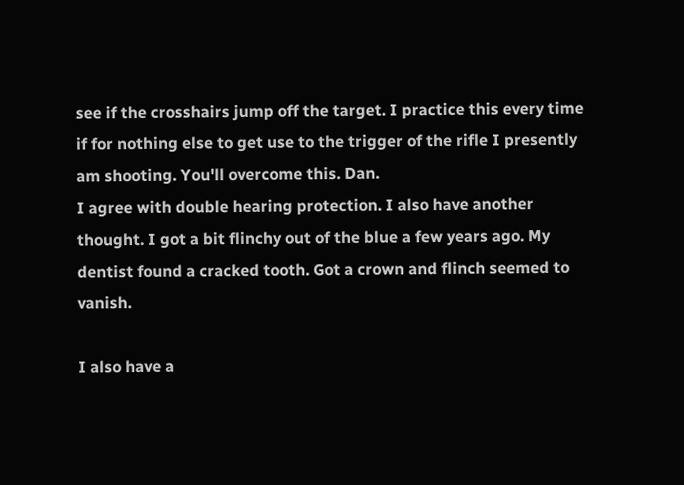see if the crosshairs jump off the target. I practice this every time if for nothing else to get use to the trigger of the rifle I presently am shooting. You'll overcome this. Dan.
I agree with double hearing protection. I also have another thought. I got a bit flinchy out of the blue a few years ago. My dentist found a cracked tooth. Got a crown and flinch seemed to vanish.

I also have a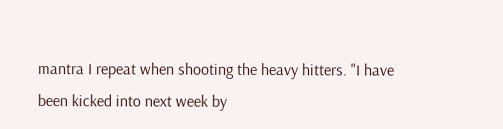mantra I repeat when shooting the heavy hitters. "I have been kicked into next week by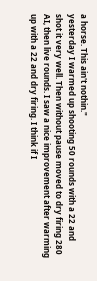a horse. This ain't nothin."
yesterday I warmed up shooting 50 rounds with a 22 and shot it very well. Then without pause moved to dry firing 280 AI, then live rounds. I saw a nice improvement after warming up with a 22 and dry firing. I think if I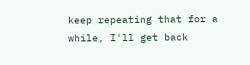keep repeating that for a while, I'll get back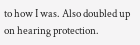to how I was. Also doubled up on hearing protection.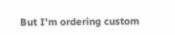But I'm ordering custom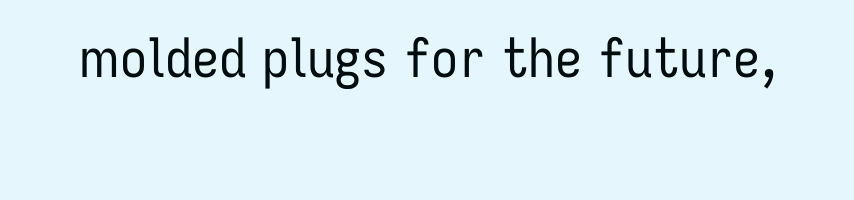molded plugs for the future,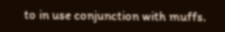to in use conjunction with muffs.